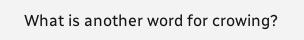What is another word for crowing?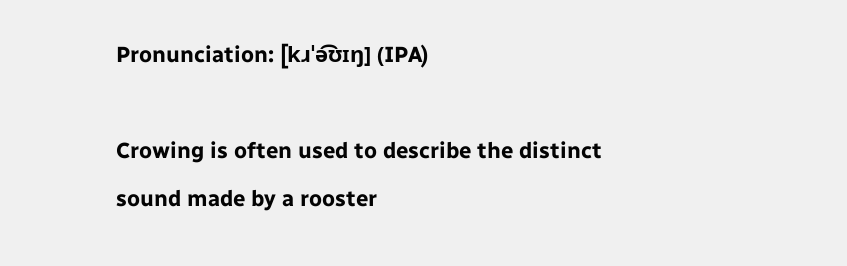Pronunciation: [kɹˈə͡ʊɪŋ] (IPA)

Crowing is often used to describe the distinct sound made by a rooster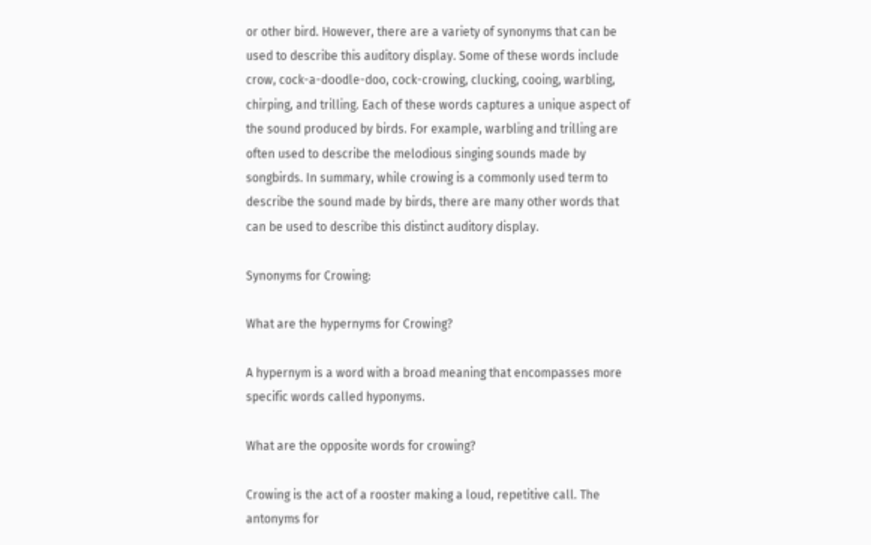or other bird. However, there are a variety of synonyms that can be used to describe this auditory display. Some of these words include crow, cock-a-doodle-doo, cock-crowing, clucking, cooing, warbling, chirping, and trilling. Each of these words captures a unique aspect of the sound produced by birds. For example, warbling and trilling are often used to describe the melodious singing sounds made by songbirds. In summary, while crowing is a commonly used term to describe the sound made by birds, there are many other words that can be used to describe this distinct auditory display.

Synonyms for Crowing:

What are the hypernyms for Crowing?

A hypernym is a word with a broad meaning that encompasses more specific words called hyponyms.

What are the opposite words for crowing?

Crowing is the act of a rooster making a loud, repetitive call. The antonyms for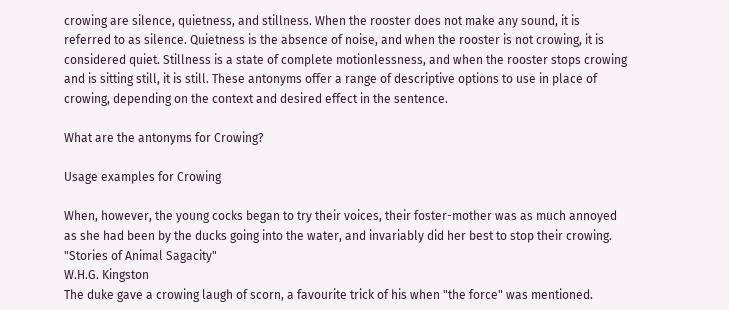crowing are silence, quietness, and stillness. When the rooster does not make any sound, it is referred to as silence. Quietness is the absence of noise, and when the rooster is not crowing, it is considered quiet. Stillness is a state of complete motionlessness, and when the rooster stops crowing and is sitting still, it is still. These antonyms offer a range of descriptive options to use in place of crowing, depending on the context and desired effect in the sentence.

What are the antonyms for Crowing?

Usage examples for Crowing

When, however, the young cocks began to try their voices, their foster-mother was as much annoyed as she had been by the ducks going into the water, and invariably did her best to stop their crowing.
"Stories of Animal Sagacity"
W.H.G. Kingston
The duke gave a crowing laugh of scorn, a favourite trick of his when "the force" was mentioned.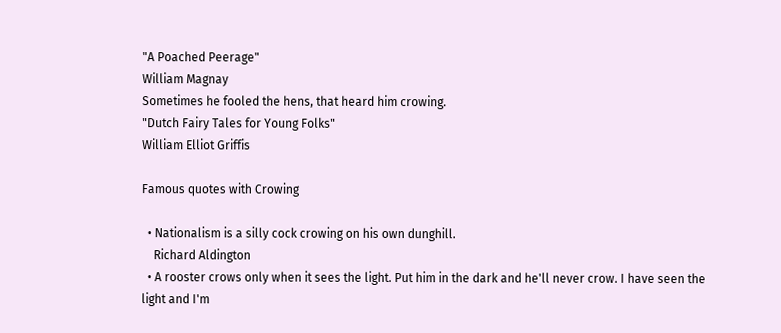"A Poached Peerage"
William Magnay
Sometimes he fooled the hens, that heard him crowing.
"Dutch Fairy Tales for Young Folks"
William Elliot Griffis

Famous quotes with Crowing

  • Nationalism is a silly cock crowing on his own dunghill.
    Richard Aldington
  • A rooster crows only when it sees the light. Put him in the dark and he'll never crow. I have seen the light and I'm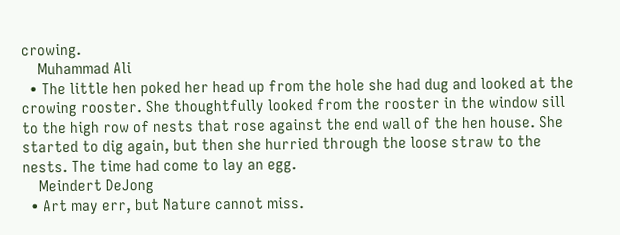crowing.
    Muhammad Ali
  • The little hen poked her head up from the hole she had dug and looked at the crowing rooster. She thoughtfully looked from the rooster in the window sill to the high row of nests that rose against the end wall of the hen house. She started to dig again, but then she hurried through the loose straw to the nests. The time had come to lay an egg.
    Meindert DeJong
  • Art may err, but Nature cannot miss.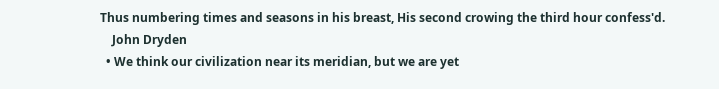Thus numbering times and seasons in his breast, His second crowing the third hour confess'd.
    John Dryden
  • We think our civilization near its meridian, but we are yet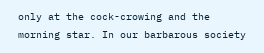only at the cock-crowing and the morning star. In our barbarous society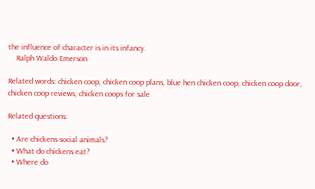the influence of character is in its infancy.
    Ralph Waldo Emerson

Related words: chicken coop, chicken coop plans, blue hen chicken coop, chicken coop door, chicken coop reviews, chicken coops for sale

Related questions:

  • Are chickens social animals?
  • What do chickens eat?
  • Where do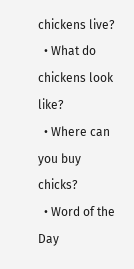chickens live?
  • What do chickens look like?
  • Where can you buy chicks?
  • Word of the Day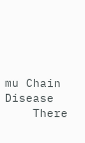mu Chain Disease
    There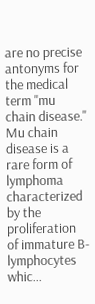are no precise antonyms for the medical term "mu chain disease." Mu chain disease is a rare form of lymphoma characterized by the proliferation of immature B-lymphocytes whic...